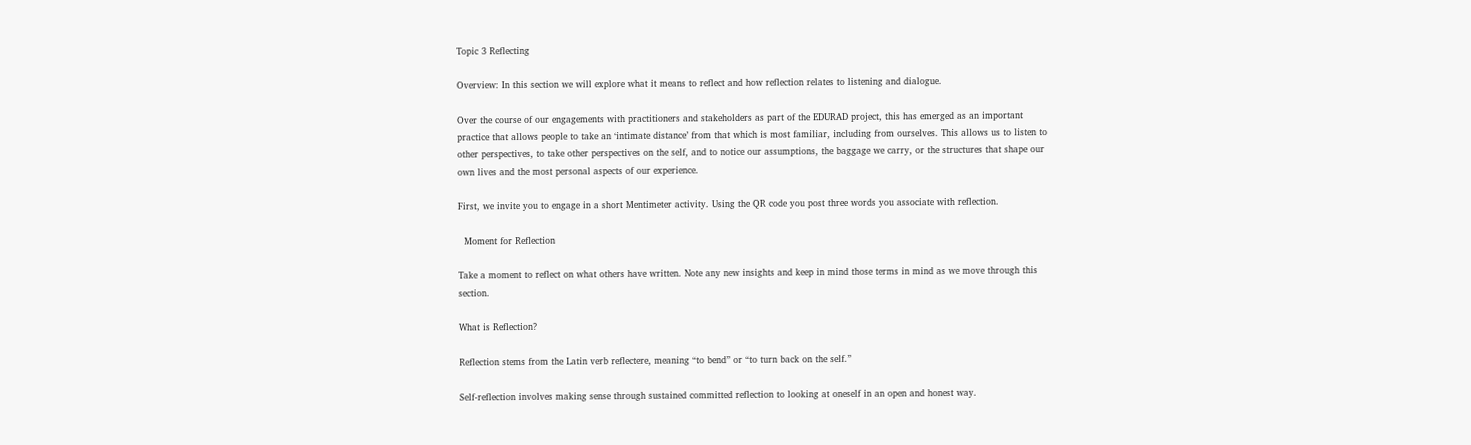Topic 3 Reflecting

Overview: In this section we will explore what it means to reflect and how reflection relates to listening and dialogue.

Over the course of our engagements with practitioners and stakeholders as part of the EDURAD project, this has emerged as an important practice that allows people to take an ‘intimate distance’ from that which is most familiar, including from ourselves. This allows us to listen to other perspectives, to take other perspectives on the self, and to notice our assumptions, the baggage we carry, or the structures that shape our own lives and the most personal aspects of our experience.

First, we invite you to engage in a short Mentimeter activity. Using the QR code you post three words you associate with reflection.

  Moment for Reflection

Take a moment to reflect on what others have written. Note any new insights and keep in mind those terms in mind as we move through this section.

What is Reflection?

Reflection stems from the Latin verb reflectere, meaning “to bend” or “to turn back on the self.”

Self-reflection involves making sense through sustained committed reflection to looking at oneself in an open and honest way.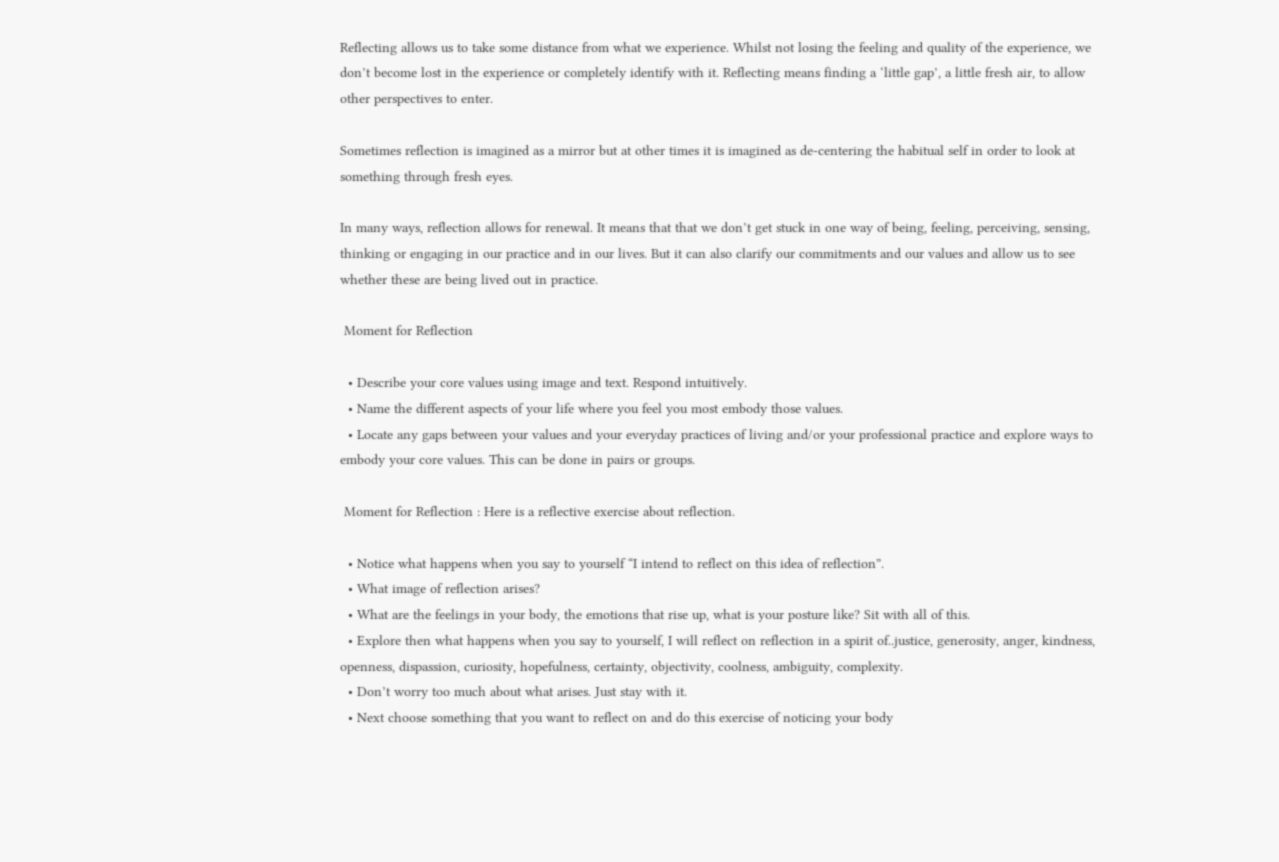Reflecting allows us to take some distance from what we experience. Whilst not losing the feeling and quality of the experience, we don’t become lost in the experience or completely identify with it. Reflecting means finding a ‘little gap’, a little fresh air, to allow other perspectives to enter.

Sometimes reflection is imagined as a mirror but at other times it is imagined as de-centering the habitual self in order to look at something through fresh eyes.

In many ways, reflection allows for renewal. It means that that we don’t get stuck in one way of being, feeling, perceiving, sensing, thinking or engaging in our practice and in our lives. But it can also clarify our commitments and our values and allow us to see whether these are being lived out in practice.

 Moment for Reflection

  • Describe your core values using image and text. Respond intuitively.
  • Name the different aspects of your life where you feel you most embody those values.
  • Locate any gaps between your values and your everyday practices of living and/or your professional practice and explore ways to embody your core values. This can be done in pairs or groups.

 Moment for Reflection : Here is a reflective exercise about reflection.

  • Notice what happens when you say to yourself “I intend to reflect on this idea of reflection”.
  • What image of reflection arises?
  • What are the feelings in your body, the emotions that rise up, what is your posture like? Sit with all of this.
  • Explore then what happens when you say to yourself, I will reflect on reflection in a spirit of..justice, generosity, anger, kindness, openness, dispassion, curiosity, hopefulness, certainty, objectivity, coolness, ambiguity, complexity.
  • Don’t worry too much about what arises. Just stay with it.
  • Next choose something that you want to reflect on and do this exercise of noticing your body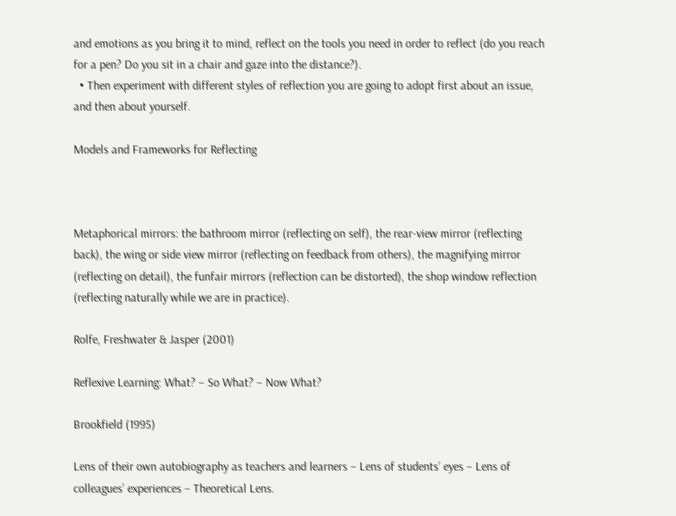and emotions as you bring it to mind, reflect on the tools you need in order to reflect (do you reach for a pen? Do you sit in a chair and gaze into the distance?).
  • Then experiment with different styles of reflection you are going to adopt first about an issue, and then about yourself.

Models and Frameworks for Reflecting



Metaphorical mirrors: the bathroom mirror (reflecting on self), the rear-view mirror (reflecting back), the wing or side view mirror (reflecting on feedback from others), the magnifying mirror (reflecting on detail), the funfair mirrors (reflection can be distorted), the shop window reflection (reflecting naturally while we are in practice).

Rolfe, Freshwater & Jasper (2001)

Reflexive Learning: What? – So What? – Now What?

Brookfield (1995)

Lens of their own autobiography as teachers and learners – Lens of students’ eyes – Lens of colleagues’ experiences – Theoretical Lens.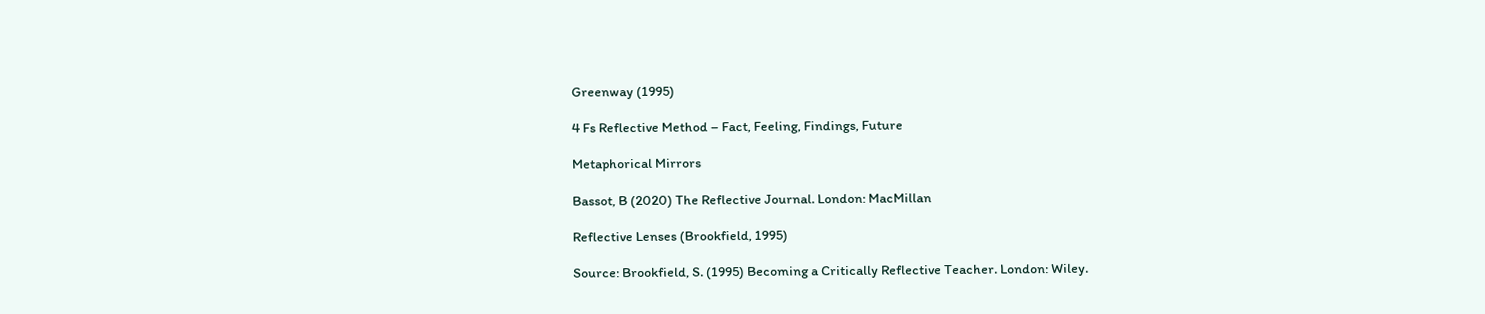Greenway (1995)

4 Fs Reflective Method – Fact, Feeling, Findings, Future

Metaphorical Mirrors

Bassot, B (2020) The Reflective Journal. London: MacMillan

Reflective Lenses (Brookfield, 1995)

Source: Brookfield, S. (1995) Becoming a Critically Reflective Teacher. London: Wiley.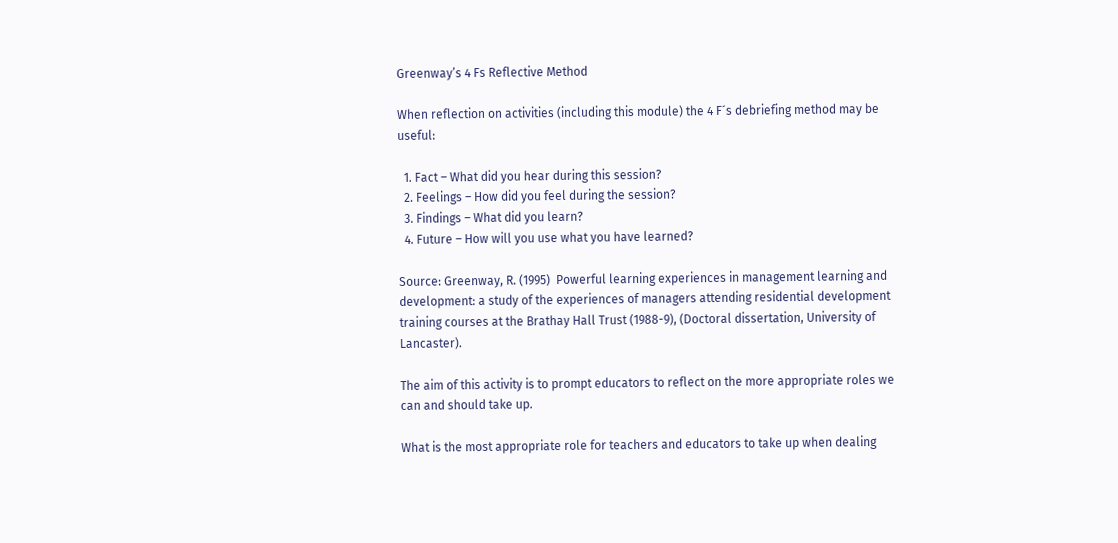Greenway’s 4 Fs Reflective Method

When reflection on activities (including this module) the 4 F´s debriefing method may be useful:

  1. Fact – What did you hear during this session?
  2. Feelings – How did you feel during the session?
  3. Findings – What did you learn?
  4. Future – How will you use what you have learned?

Source: Greenway, R. (1995)  Powerful learning experiences in management learning and development: a study of the experiences of managers attending residential development training courses at the Brathay Hall Trust (1988-9), (Doctoral dissertation, University of Lancaster).

The aim of this activity is to prompt educators to reflect on the more appropriate roles we can and should take up.

What is the most appropriate role for teachers and educators to take up when dealing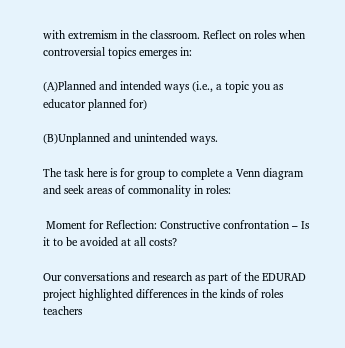with extremism in the classroom. Reflect on roles when controversial topics emerges in:

(A)Planned and intended ways (i.e., a topic you as educator planned for)

(B)Unplanned and unintended ways.

The task here is for group to complete a Venn diagram and seek areas of commonality in roles:

 Moment for Reflection: Constructive confrontation – Is it to be avoided at all costs?

Our conversations and research as part of the EDURAD project highlighted differences in the kinds of roles teachers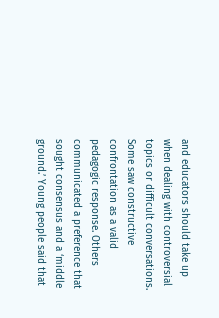and educators should take up when dealing with controversial topics or difficult conversations. Some saw constructive confrontation as a valid pedagogic response. Others communicated a preference that sought consensus and a ‘middle ground.’ Young people said that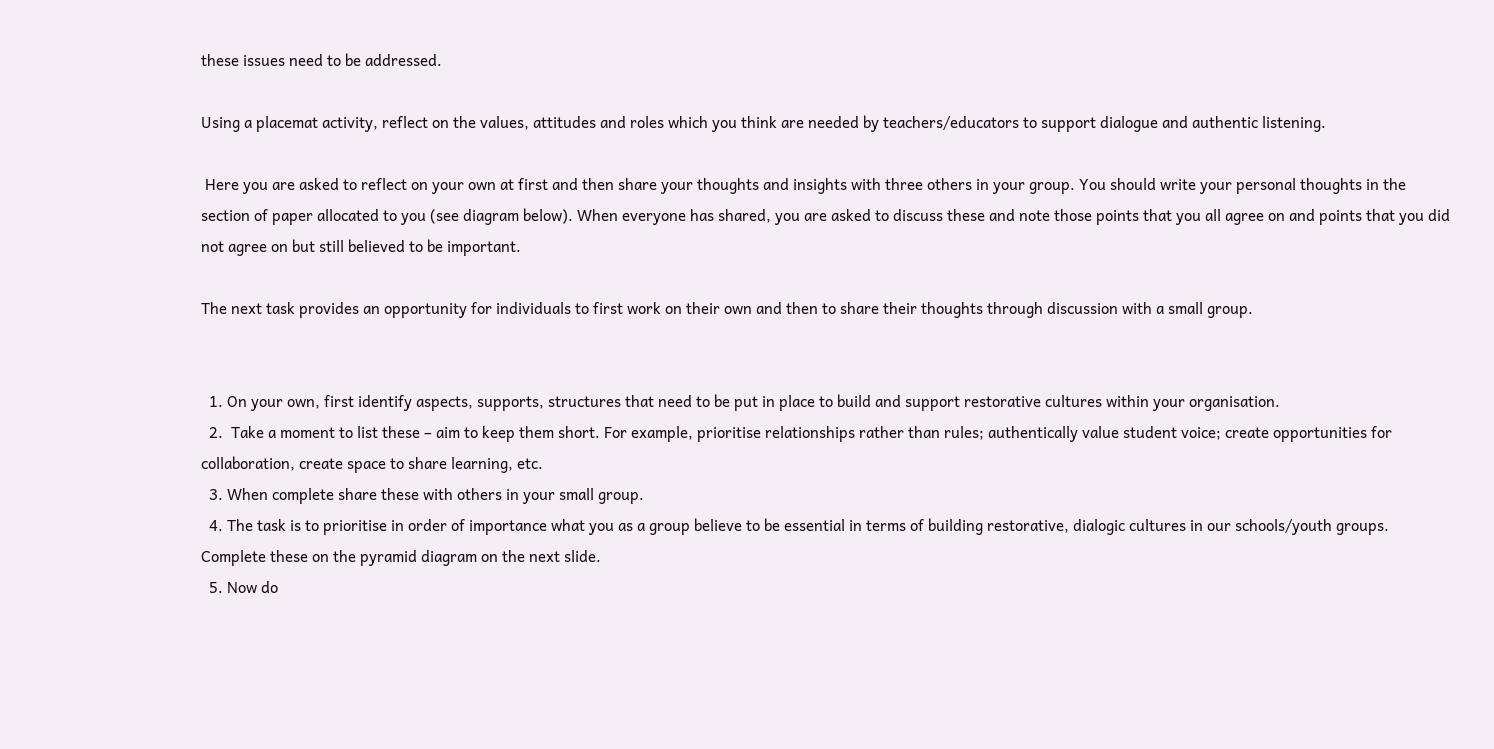these issues need to be addressed.

Using a placemat activity, reflect on the values, attitudes and roles which you think are needed by teachers/educators to support dialogue and authentic listening.

 Here you are asked to reflect on your own at first and then share your thoughts and insights with three others in your group. You should write your personal thoughts in the section of paper allocated to you (see diagram below). When everyone has shared, you are asked to discuss these and note those points that you all agree on and points that you did not agree on but still believed to be important.

The next task provides an opportunity for individuals to first work on their own and then to share their thoughts through discussion with a small group.


  1. On your own, first identify aspects, supports, structures that need to be put in place to build and support restorative cultures within your organisation.
  2.  Take a moment to list these – aim to keep them short. For example, prioritise relationships rather than rules; authentically value student voice; create opportunities for collaboration, create space to share learning, etc.
  3. When complete share these with others in your small group.
  4. The task is to prioritise in order of importance what you as a group believe to be essential in terms of building restorative, dialogic cultures in our schools/youth groups. Complete these on the pyramid diagram on the next slide.
  5. Now do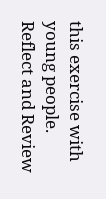this exercise with young people. Reflect and Review